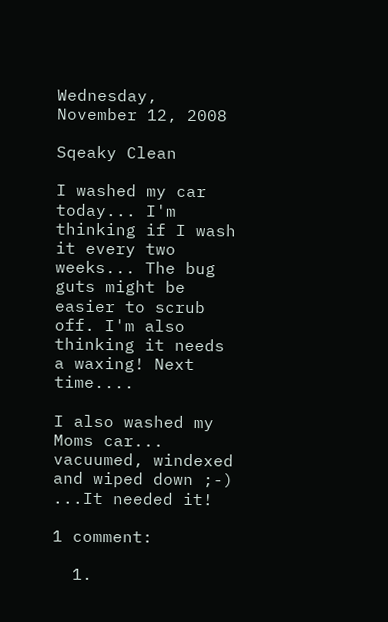Wednesday, November 12, 2008

Sqeaky Clean

I washed my car today... I'm thinking if I wash it every two weeks... The bug guts might be easier to scrub off. I'm also thinking it needs a waxing! Next time....

I also washed my Moms car... vacuumed, windexed and wiped down ;-) ...It needed it!

1 comment:

  1.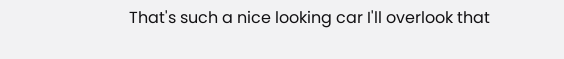That's such a nice looking car I'll overlook that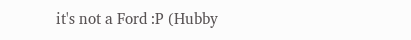it's not a Ford :P (Hubby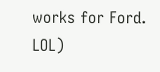works for Ford. LOL)